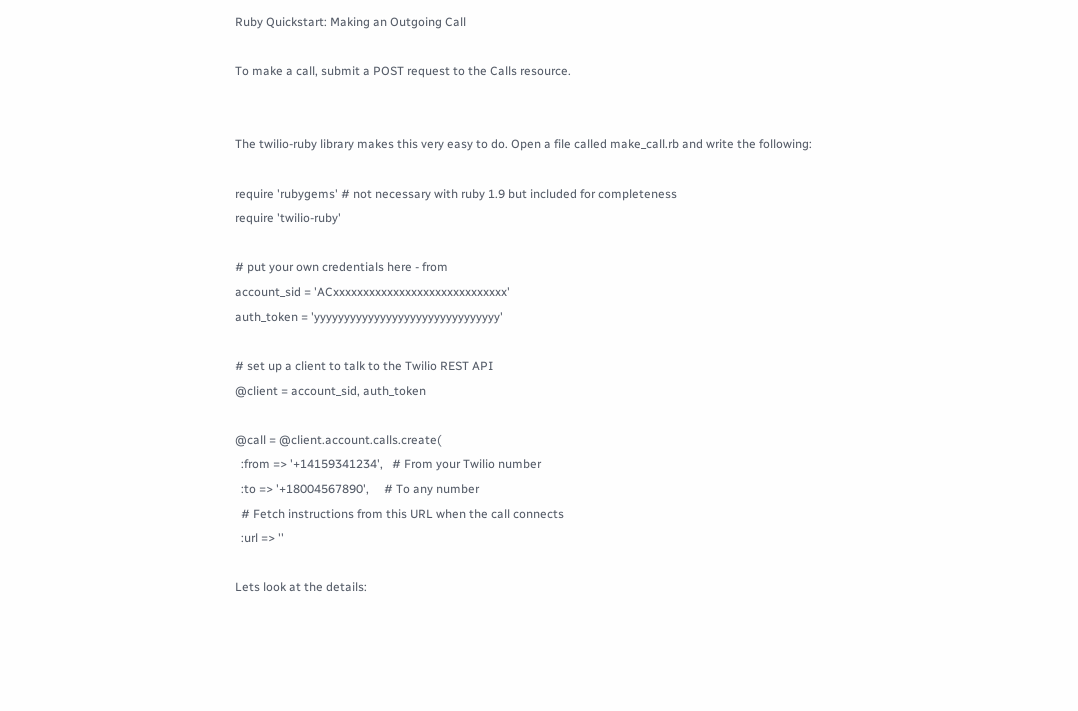Ruby Quickstart: Making an Outgoing Call

To make a call, submit a POST request to the Calls resource.


The twilio-ruby library makes this very easy to do. Open a file called make_call.rb and write the following:

require 'rubygems' # not necessary with ruby 1.9 but included for completeness
require 'twilio-ruby'

# put your own credentials here - from
account_sid = 'ACxxxxxxxxxxxxxxxxxxxxxxxxxxxxx'
auth_token = 'yyyyyyyyyyyyyyyyyyyyyyyyyyyyyyy'

# set up a client to talk to the Twilio REST API
@client = account_sid, auth_token

@call = @client.account.calls.create(
  :from => '+14159341234',   # From your Twilio number
  :to => '+18004567890',     # To any number
  # Fetch instructions from this URL when the call connects
  :url => ''

Lets look at the details: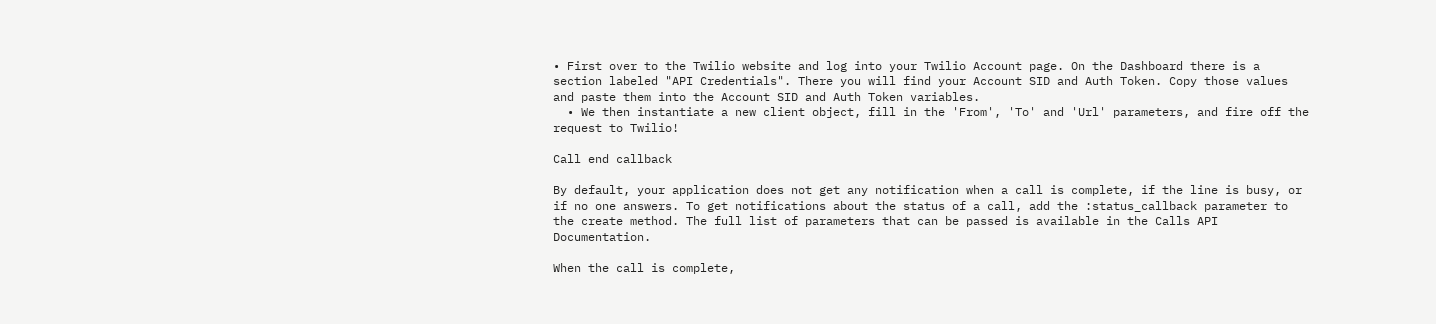• First over to the Twilio website and log into your Twilio Account page. On the Dashboard there is a section labeled "API Credentials". There you will find your Account SID and Auth Token. Copy those values and paste them into the Account SID and Auth Token variables.
  • We then instantiate a new client object, fill in the 'From', 'To' and 'Url' parameters, and fire off the request to Twilio!

Call end callback

By default, your application does not get any notification when a call is complete, if the line is busy, or if no one answers. To get notifications about the status of a call, add the :status_callback parameter to the create method. The full list of parameters that can be passed is available in the Calls API Documentation.

When the call is complete,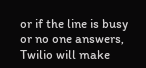or if the line is busy or no one answers, Twilio will make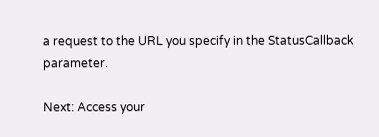a request to the URL you specify in the StatusCallback parameter.

Next: Access your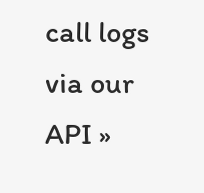call logs via our API »